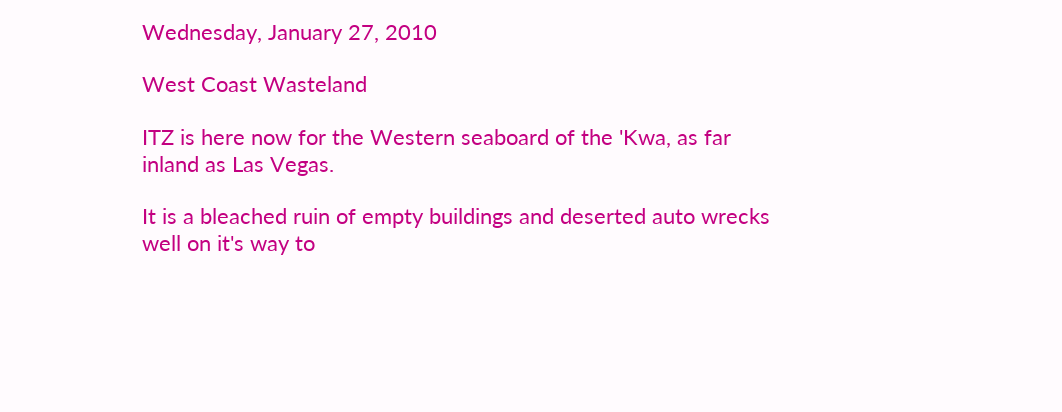Wednesday, January 27, 2010

West Coast Wasteland

ITZ is here now for the Western seaboard of the 'Kwa, as far inland as Las Vegas.

It is a bleached ruin of empty buildings and deserted auto wrecks well on it's way to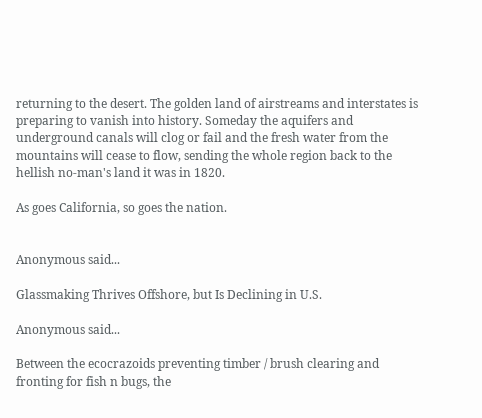returning to the desert. The golden land of airstreams and interstates is preparing to vanish into history. Someday the aquifers and underground canals will clog or fail and the fresh water from the mountains will cease to flow, sending the whole region back to the hellish no-man's land it was in 1820.

As goes California, so goes the nation.


Anonymous said...

Glassmaking Thrives Offshore, but Is Declining in U.S.

Anonymous said...

Between the ecocrazoids preventing timber / brush clearing and fronting for fish n bugs, the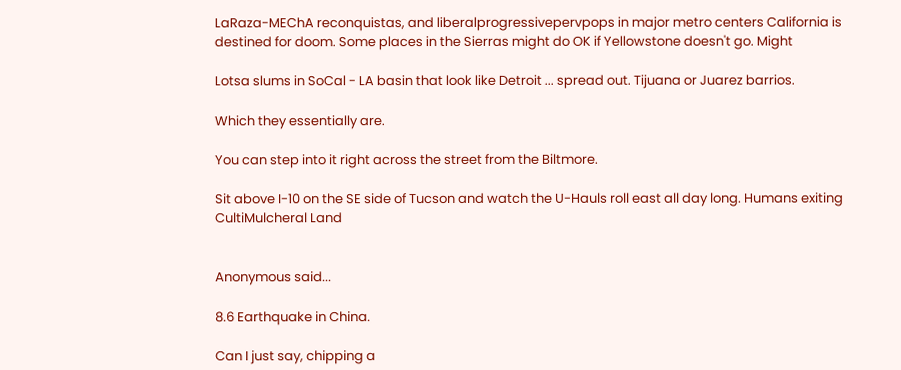LaRaza-MEChA reconquistas, and liberalprogressivepervpops in major metro centers California is destined for doom. Some places in the Sierras might do OK if Yellowstone doesn't go. Might

Lotsa slums in SoCal - LA basin that look like Detroit ... spread out. Tijuana or Juarez barrios.

Which they essentially are.

You can step into it right across the street from the Biltmore.

Sit above I-10 on the SE side of Tucson and watch the U-Hauls roll east all day long. Humans exiting CultiMulcheral Land


Anonymous said...

8.6 Earthquake in China.

Can I just say, chipping a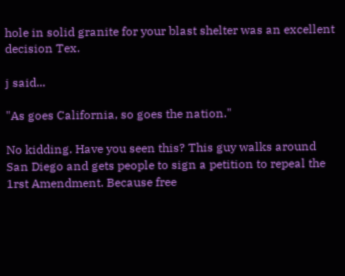hole in solid granite for your blast shelter was an excellent decision Tex.

j said...

"As goes California, so goes the nation."

No kidding. Have you seen this? This guy walks around San Diego and gets people to sign a petition to repeal the 1rst Amendment. Because free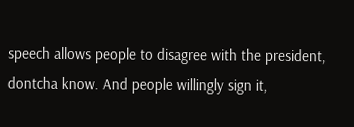speech allows people to disagree with the president, dontcha know. And people willingly sign it,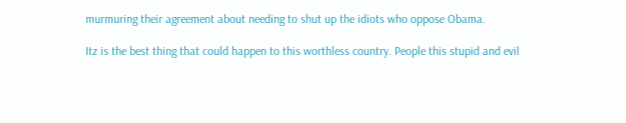murmuring their agreement about needing to shut up the idiots who oppose Obama.

Itz is the best thing that could happen to this worthless country. People this stupid and evil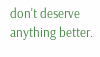don't deserve anything better.